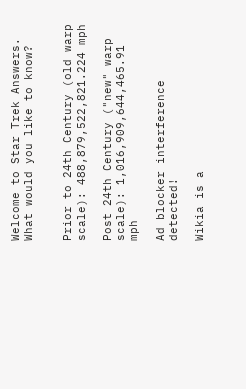Welcome to Star Trek Answers. What would you like to know?


Prior to 24th Century (old warp scale): 488,879,522,821.224 mph

Post 24th Century ("new" warp scale): 1,016,909,644,465.91 mph

Ad blocker interference detected!

Wikia is a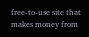free-to-use site that makes money from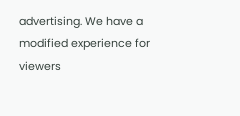advertising. We have a modified experience for viewers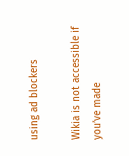using ad blockers

Wikia is not accessible if you’ve made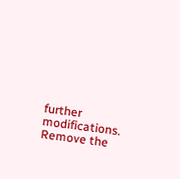further modifications. Remove the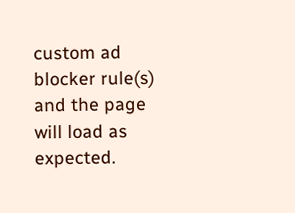custom ad blocker rule(s) and the page will load as expected.